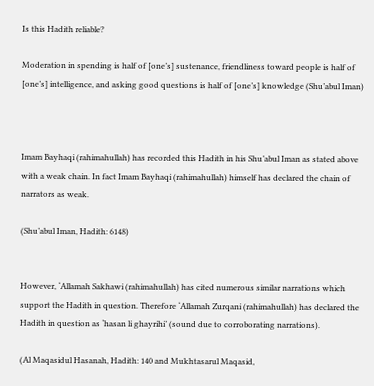Is this Hadith reliable?

Moderation in spending is half of [one’s] sustenance, friendliness toward people is half of [one’s] intelligence, and asking good questions is half of [one’s] knowledge (Shu’abul Iman)



Imam Bayhaqi (rahimahullah) has recorded this Hadith in his Shu’abul Iman as stated above with a weak chain. In fact Imam Bayhaqi (rahimahullah) himself has declared the chain of narrators as weak.

(Shu’abul Iman, Hadith: 6148)


However, ‘Allamah Sakhawi (rahimahullah) has cited numerous similar narrations which support the Hadith in question. Therefore ‘Allamah Zurqani (rahimahullah) has declared the Hadith in question as ‘hasan li ghayrihi’ (sound due to corroborating narrations).

(Al Maqasidul Hasanah, Hadith: 140 and Mukhtasarul Maqasid,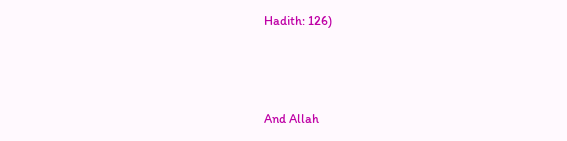Hadith: 126)



And Allah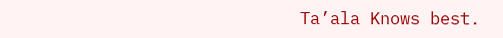Ta’ala Knows best.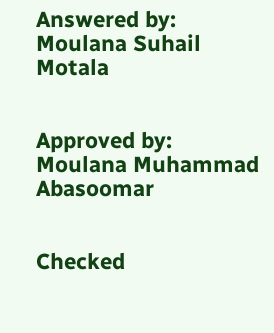Answered by: Moulana Suhail Motala


Approved by: Moulana Muhammad Abasoomar


Checked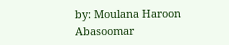by: Moulana Haroon Abasoomar